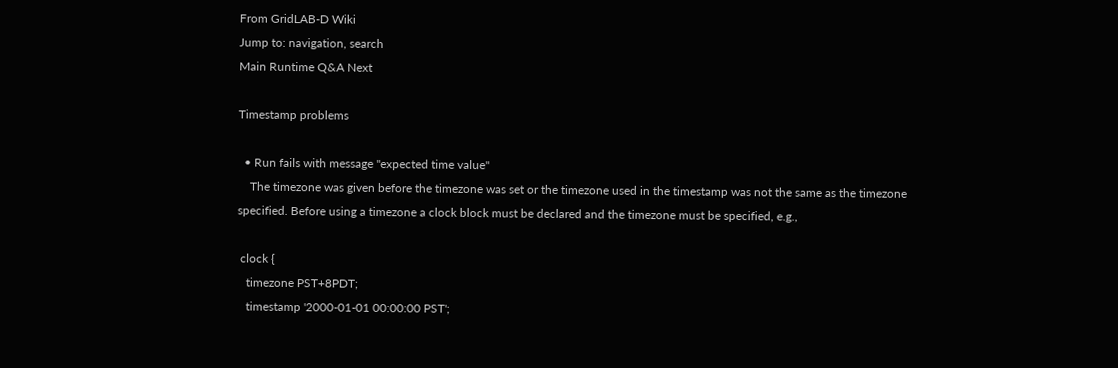From GridLAB-D Wiki
Jump to: navigation, search
Main Runtime Q&A Next

Timestamp problems

  • Run fails with message "expected time value"
    The timezone was given before the timezone was set or the timezone used in the timestamp was not the same as the timezone specified. Before using a timezone a clock block must be declared and the timezone must be specified, e.g.,

 clock {
   timezone PST+8PDT;
   timestamp '2000-01-01 00:00:00 PST';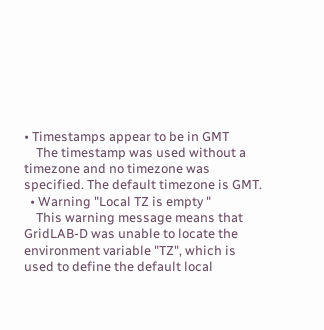• Timestamps appear to be in GMT
    The timestamp was used without a timezone and no timezone was specified. The default timezone is GMT.
  • Warning "Local TZ is empty "
    This warning message means that GridLAB-D was unable to locate the environment variable "TZ", which is used to define the default local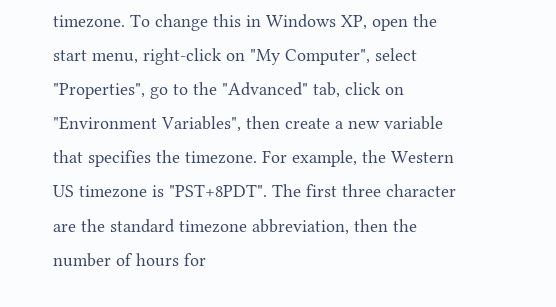timezone. To change this in Windows XP, open the start menu, right-click on "My Computer", select "Properties", go to the "Advanced" tab, click on "Environment Variables", then create a new variable that specifies the timezone. For example, the Western US timezone is "PST+8PDT". The first three character are the standard timezone abbreviation, then the number of hours for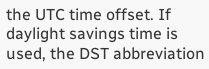the UTC time offset. If daylight savings time is used, the DST abbreviation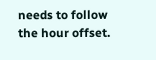needs to follow the hour offset.